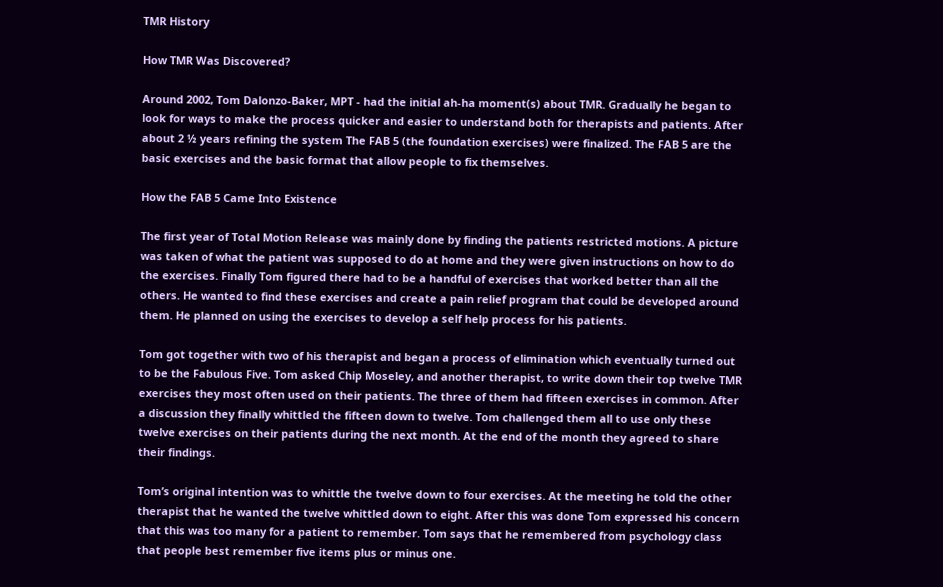TMR History

How TMR Was Discovered?

Around 2002, Tom Dalonzo-Baker, MPT - had the initial ah-ha moment(s) about TMR. Gradually he began to look for ways to make the process quicker and easier to understand both for therapists and patients. After about 2 ½ years refining the system The FAB 5 (the foundation exercises) were finalized. The FAB 5 are the basic exercises and the basic format that allow people to fix themselves.

How the FAB 5 Came Into Existence

The first year of Total Motion Release was mainly done by finding the patients restricted motions. A picture was taken of what the patient was supposed to do at home and they were given instructions on how to do the exercises. Finally Tom figured there had to be a handful of exercises that worked better than all the others. He wanted to find these exercises and create a pain relief program that could be developed around them. He planned on using the exercises to develop a self help process for his patients.

Tom got together with two of his therapist and began a process of elimination which eventually turned out to be the Fabulous Five. Tom asked Chip Moseley, and another therapist, to write down their top twelve TMR exercises they most often used on their patients. The three of them had fifteen exercises in common. After a discussion they finally whittled the fifteen down to twelve. Tom challenged them all to use only these twelve exercises on their patients during the next month. At the end of the month they agreed to share their findings.

Tom’s original intention was to whittle the twelve down to four exercises. At the meeting he told the other therapist that he wanted the twelve whittled down to eight. After this was done Tom expressed his concern that this was too many for a patient to remember. Tom says that he remembered from psychology class that people best remember five items plus or minus one.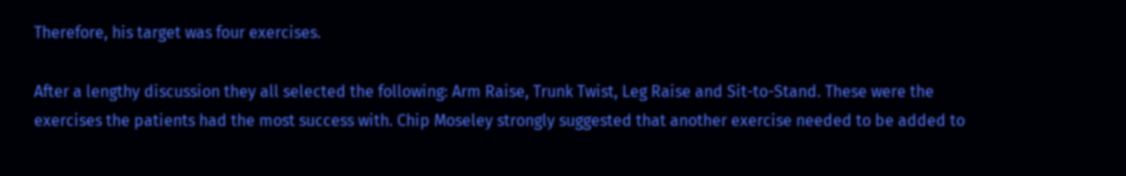Therefore, his target was four exercises.

After a lengthy discussion they all selected the following: Arm Raise, Trunk Twist, Leg Raise and Sit-to-Stand. These were the exercises the patients had the most success with. Chip Moseley strongly suggested that another exercise needed to be added to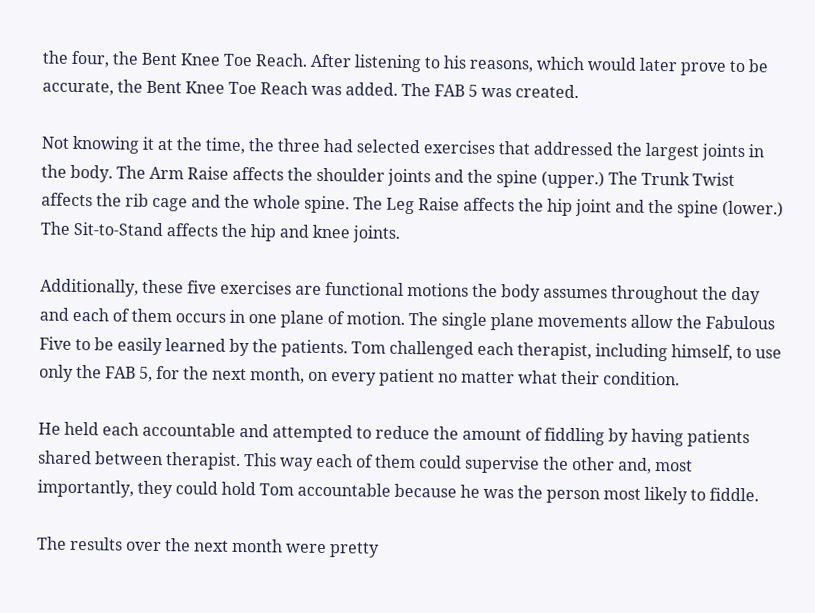the four, the Bent Knee Toe Reach. After listening to his reasons, which would later prove to be accurate, the Bent Knee Toe Reach was added. The FAB 5 was created.

Not knowing it at the time, the three had selected exercises that addressed the largest joints in the body. The Arm Raise affects the shoulder joints and the spine (upper.) The Trunk Twist affects the rib cage and the whole spine. The Leg Raise affects the hip joint and the spine (lower.) The Sit-to-Stand affects the hip and knee joints.

Additionally, these five exercises are functional motions the body assumes throughout the day and each of them occurs in one plane of motion. The single plane movements allow the Fabulous Five to be easily learned by the patients. Tom challenged each therapist, including himself, to use only the FAB 5, for the next month, on every patient no matter what their condition.

He held each accountable and attempted to reduce the amount of fiddling by having patients shared between therapist. This way each of them could supervise the other and, most importantly, they could hold Tom accountable because he was the person most likely to fiddle.

The results over the next month were pretty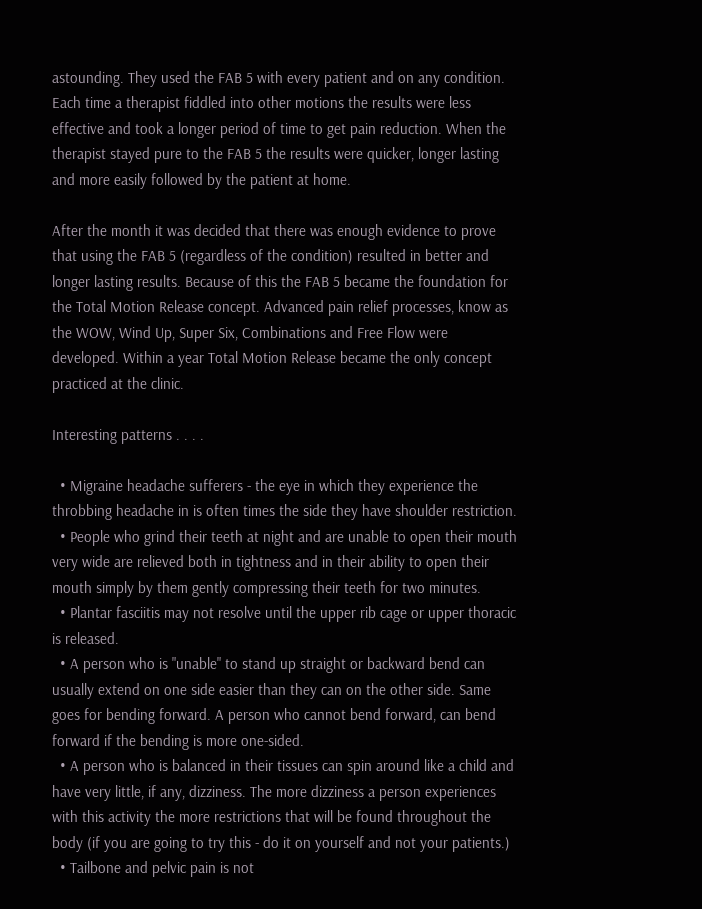astounding. They used the FAB 5 with every patient and on any condition. Each time a therapist fiddled into other motions the results were less effective and took a longer period of time to get pain reduction. When the therapist stayed pure to the FAB 5 the results were quicker, longer lasting and more easily followed by the patient at home.

After the month it was decided that there was enough evidence to prove that using the FAB 5 (regardless of the condition) resulted in better and longer lasting results. Because of this the FAB 5 became the foundation for the Total Motion Release concept. Advanced pain relief processes, know as the WOW, Wind Up, Super Six, Combinations and Free Flow were developed. Within a year Total Motion Release became the only concept practiced at the clinic.

Interesting patterns . . . .

  • Migraine headache sufferers - the eye in which they experience the throbbing headache in is often times the side they have shoulder restriction.
  • People who grind their teeth at night and are unable to open their mouth very wide are relieved both in tightness and in their ability to open their mouth simply by them gently compressing their teeth for two minutes.
  • Plantar fasciitis may not resolve until the upper rib cage or upper thoracic is released.
  • A person who is "unable" to stand up straight or backward bend can usually extend on one side easier than they can on the other side. Same goes for bending forward. A person who cannot bend forward, can bend forward if the bending is more one-sided.
  • A person who is balanced in their tissues can spin around like a child and have very little, if any, dizziness. The more dizziness a person experiences with this activity the more restrictions that will be found throughout the body (if you are going to try this - do it on yourself and not your patients.)
  • Tailbone and pelvic pain is not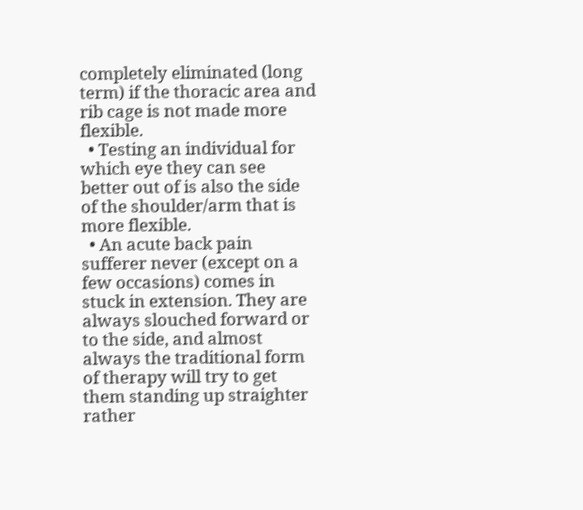completely eliminated (long term) if the thoracic area and rib cage is not made more flexible.
  • Testing an individual for which eye they can see better out of is also the side of the shoulder/arm that is more flexible.
  • An acute back pain sufferer never (except on a few occasions) comes in stuck in extension. They are always slouched forward or to the side, and almost always the traditional form of therapy will try to get them standing up straighter rather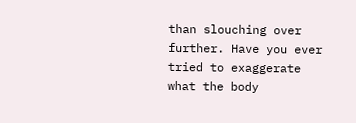than slouching over further. Have you ever tried to exaggerate what the body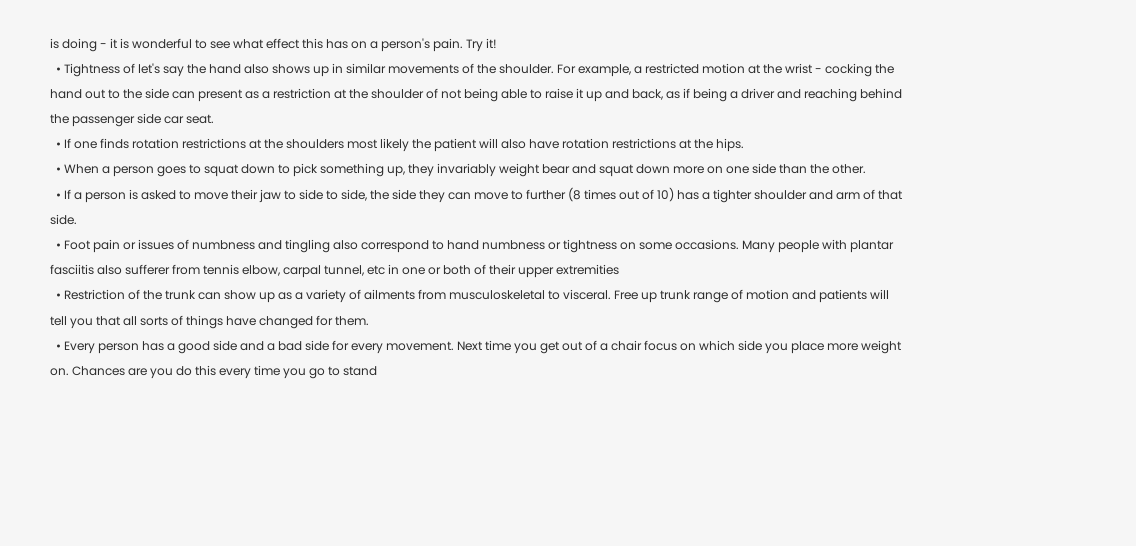is doing - it is wonderful to see what effect this has on a person's pain. Try it!
  • Tightness of let's say the hand also shows up in similar movements of the shoulder. For example, a restricted motion at the wrist - cocking the hand out to the side can present as a restriction at the shoulder of not being able to raise it up and back, as if being a driver and reaching behind the passenger side car seat.
  • If one finds rotation restrictions at the shoulders most likely the patient will also have rotation restrictions at the hips.
  • When a person goes to squat down to pick something up, they invariably weight bear and squat down more on one side than the other.
  • If a person is asked to move their jaw to side to side, the side they can move to further (8 times out of 10) has a tighter shoulder and arm of that side.
  • Foot pain or issues of numbness and tingling also correspond to hand numbness or tightness on some occasions. Many people with plantar fasciitis also sufferer from tennis elbow, carpal tunnel, etc in one or both of their upper extremities
  • Restriction of the trunk can show up as a variety of ailments from musculoskeletal to visceral. Free up trunk range of motion and patients will tell you that all sorts of things have changed for them.
  • Every person has a good side and a bad side for every movement. Next time you get out of a chair focus on which side you place more weight on. Chances are you do this every time you go to stand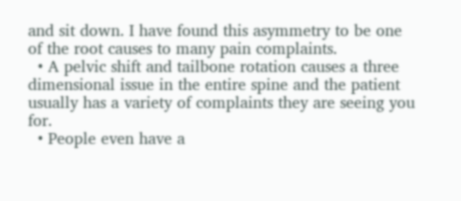and sit down. I have found this asymmetry to be one of the root causes to many pain complaints.
  • A pelvic shift and tailbone rotation causes a three dimensional issue in the entire spine and the patient usually has a variety of complaints they are seeing you for.
  • People even have a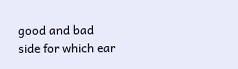good and bad side for which ear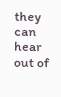they can hear out of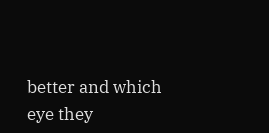better and which eye they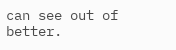can see out of better.